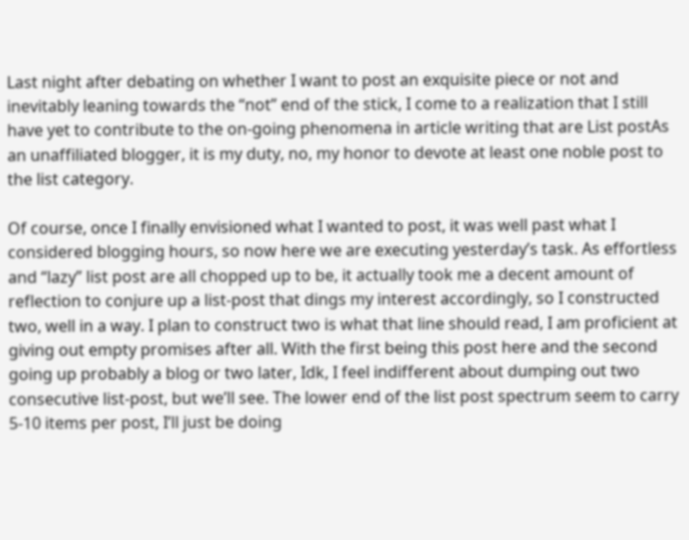Last night after debating on whether I want to post an exquisite piece or not and inevitably leaning towards the “not” end of the stick, I come to a realization that I still have yet to contribute to the on-going phenomena in article writing that are List postAs an unaffiliated blogger, it is my duty, no, my honor to devote at least one noble post to the list category.

Of course, once I finally envisioned what I wanted to post, it was well past what I considered blogging hours, so now here we are executing yesterday’s task. As effortless and “lazy” list post are all chopped up to be, it actually took me a decent amount of reflection to conjure up a list-post that dings my interest accordingly, so I constructed two, well in a way. I plan to construct two is what that line should read, I am proficient at giving out empty promises after all. With the first being this post here and the second going up probably a blog or two later, Idk, I feel indifferent about dumping out two consecutive list-post, but we’ll see. The lower end of the list post spectrum seem to carry 5-10 items per post, I’ll just be doing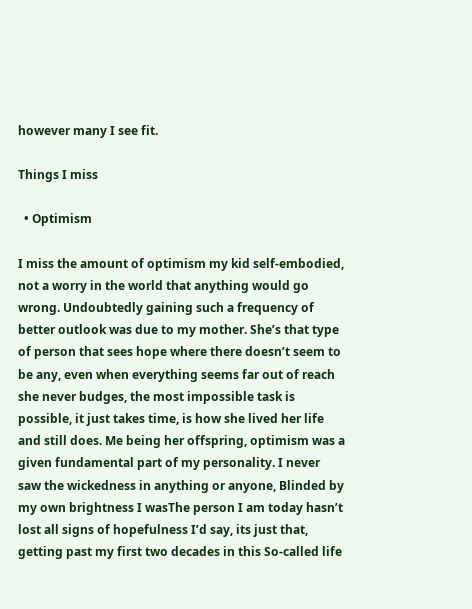however many I see fit.

Things I miss

  • Optimism

I miss the amount of optimism my kid self-embodied, not a worry in the world that anything would go wrong. Undoubtedly gaining such a frequency of better outlook was due to my mother. She’s that type of person that sees hope where there doesn’t seem to be any, even when everything seems far out of reach she never budges, the most impossible task is possible, it just takes time, is how she lived her life and still does. Me being her offspring, optimism was a given fundamental part of my personality. I never saw the wickedness in anything or anyone, Blinded by my own brightness I wasThe person I am today hasn’t lost all signs of hopefulness I’d say, its just that, getting past my first two decades in this So-called life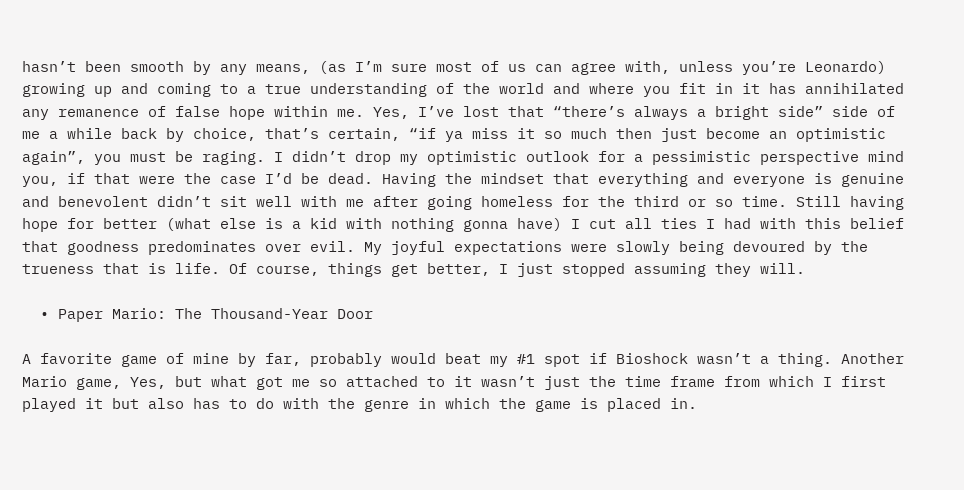hasn’t been smooth by any means, (as I’m sure most of us can agree with, unless you’re Leonardo) growing up and coming to a true understanding of the world and where you fit in it has annihilated any remanence of false hope within me. Yes, I’ve lost that “there’s always a bright side” side of me a while back by choice, that’s certain, “if ya miss it so much then just become an optimistic again”, you must be raging. I didn’t drop my optimistic outlook for a pessimistic perspective mind you, if that were the case I’d be dead. Having the mindset that everything and everyone is genuine and benevolent didn’t sit well with me after going homeless for the third or so time. Still having hope for better (what else is a kid with nothing gonna have) I cut all ties I had with this belief that goodness predominates over evil. My joyful expectations were slowly being devoured by the trueness that is life. Of course, things get better, I just stopped assuming they will.

  • Paper Mario: The Thousand-Year Door

A favorite game of mine by far, probably would beat my #1 spot if Bioshock wasn’t a thing. Another Mario game, Yes, but what got me so attached to it wasn’t just the time frame from which I first played it but also has to do with the genre in which the game is placed in.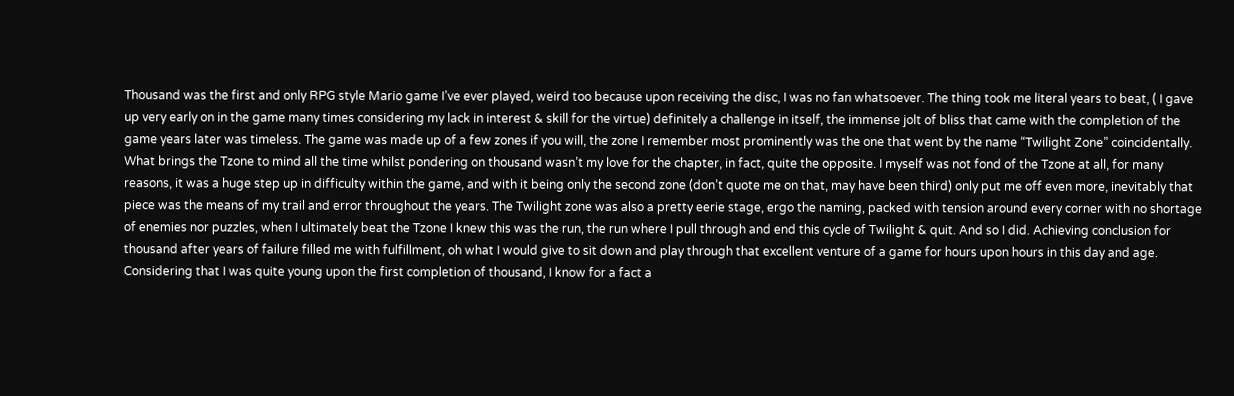Thousand was the first and only RPG style Mario game I’ve ever played, weird too because upon receiving the disc, I was no fan whatsoever. The thing took me literal years to beat, ( I gave up very early on in the game many times considering my lack in interest & skill for the virtue) definitely a challenge in itself, the immense jolt of bliss that came with the completion of the game years later was timeless. The game was made up of a few zones if you will, the zone I remember most prominently was the one that went by the name “Twilight Zone” coincidentally. What brings the Tzone to mind all the time whilst pondering on thousand wasn’t my love for the chapter, in fact, quite the opposite. I myself was not fond of the Tzone at all, for many reasons, it was a huge step up in difficulty within the game, and with it being only the second zone (don’t quote me on that, may have been third) only put me off even more, inevitably that piece was the means of my trail and error throughout the years. The Twilight zone was also a pretty eerie stage, ergo the naming, packed with tension around every corner with no shortage of enemies nor puzzles, when I ultimately beat the Tzone I knew this was the run, the run where I pull through and end this cycle of Twilight & quit. And so I did. Achieving conclusion for thousand after years of failure filled me with fulfillment, oh what I would give to sit down and play through that excellent venture of a game for hours upon hours in this day and age. Considering that I was quite young upon the first completion of thousand, I know for a fact a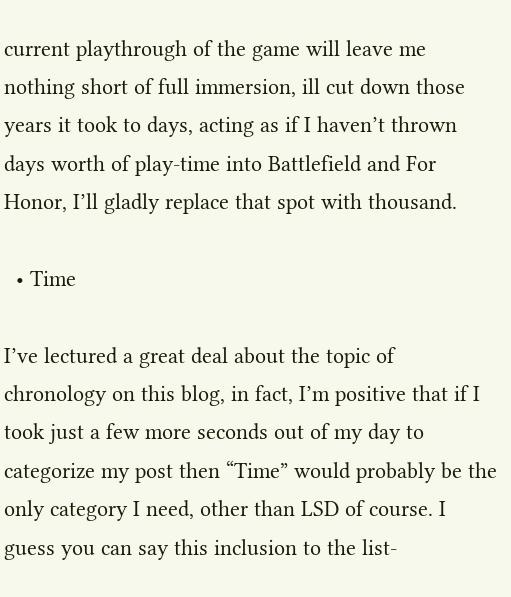current playthrough of the game will leave me nothing short of full immersion, ill cut down those years it took to days, acting as if I haven’t thrown days worth of play-time into Battlefield and For Honor, I’ll gladly replace that spot with thousand.

  • Time

I’ve lectured a great deal about the topic of chronology on this blog, in fact, I’m positive that if I took just a few more seconds out of my day to categorize my post then “Time” would probably be the only category I need, other than LSD of course. I guess you can say this inclusion to the list-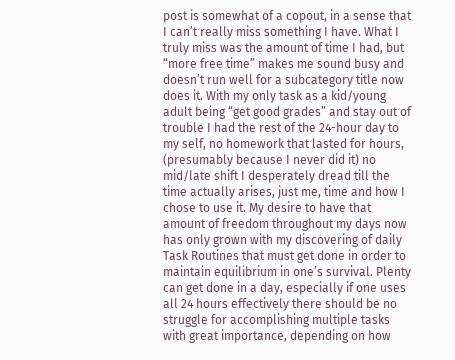post is somewhat of a copout, in a sense that I can’t really miss something I have. What I truly miss was the amount of time I had, but “more free time” makes me sound busy and doesn’t run well for a subcategory title now does it. With my only task as a kid/young adult being “get good grades” and stay out of trouble I had the rest of the 24-hour day to my self, no homework that lasted for hours, (presumably because I never did it) no mid/late shift I desperately dread till the time actually arises, just me, time and how I chose to use it. My desire to have that amount of freedom throughout my days now has only grown with my discovering of daily Task Routines that must get done in order to maintain equilibrium in one’s survival. Plenty can get done in a day, especially if one uses all 24 hours effectively there should be no struggle for accomplishing multiple tasks with great importance, depending on how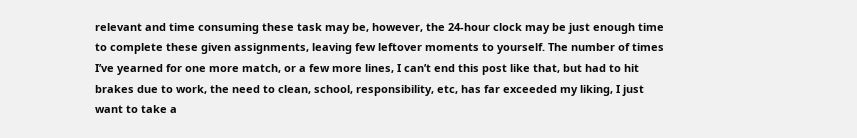relevant and time consuming these task may be, however, the 24-hour clock may be just enough time to complete these given assignments, leaving few leftover moments to yourself. The number of times I’ve yearned for one more match, or a few more lines, I can’t end this post like that, but had to hit brakes due to work, the need to clean, school, responsibility, etc, has far exceeded my liking, I just want to take a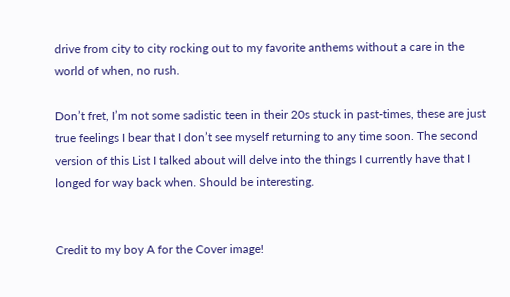drive from city to city rocking out to my favorite anthems without a care in the world of when, no rush.

Don’t fret, I’m not some sadistic teen in their 20s stuck in past-times, these are just true feelings I bear that I don’t see myself returning to any time soon. The second version of this List I talked about will delve into the things I currently have that I longed for way back when. Should be interesting.


Credit to my boy A for the Cover image!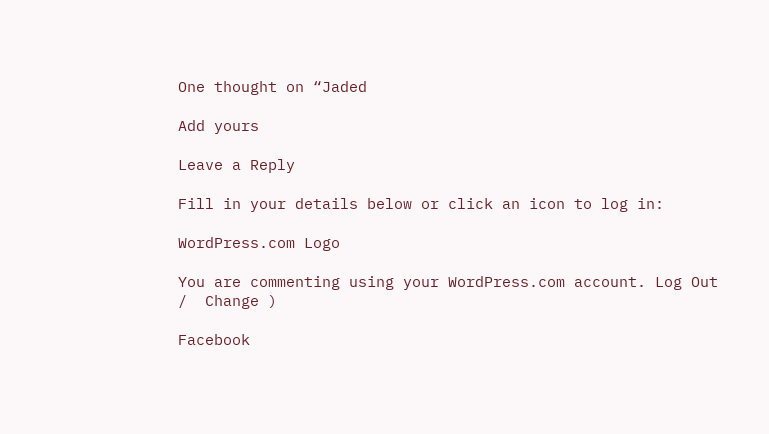One thought on “Jaded

Add yours

Leave a Reply

Fill in your details below or click an icon to log in:

WordPress.com Logo

You are commenting using your WordPress.com account. Log Out /  Change )

Facebook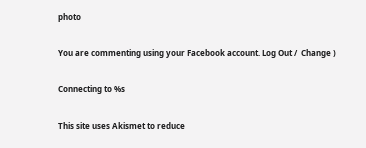photo

You are commenting using your Facebook account. Log Out /  Change )

Connecting to %s

This site uses Akismet to reduce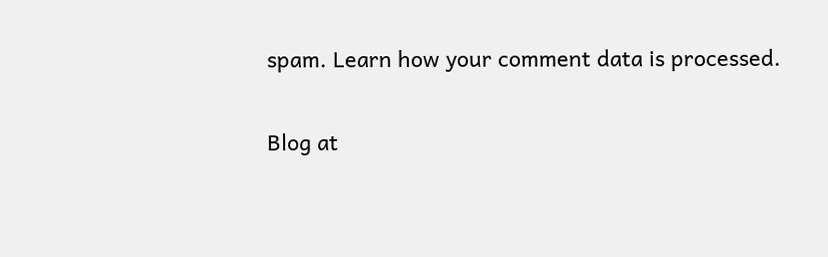spam. Learn how your comment data is processed.

Blog at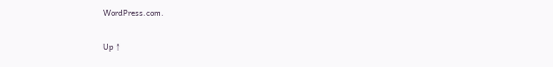WordPress.com.

Up ↑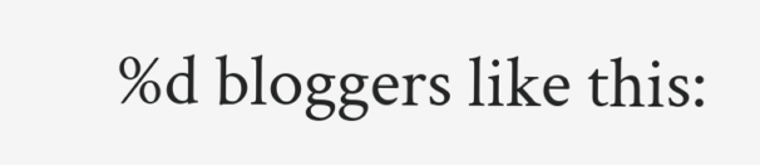%d bloggers like this: